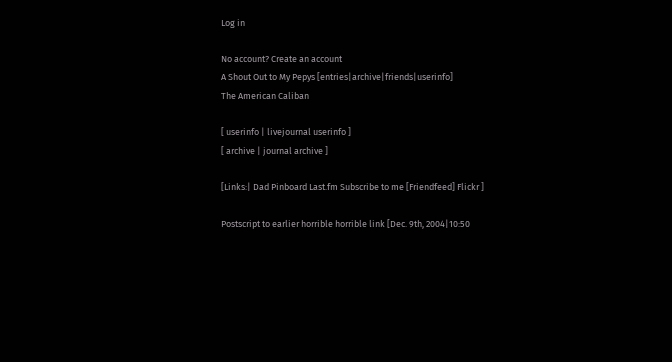Log in

No account? Create an account
A Shout Out to My Pepys [entries|archive|friends|userinfo]
The American Caliban

[ userinfo | livejournal userinfo ]
[ archive | journal archive ]

[Links:| Dad Pinboard Last.fm Subscribe to me [Friendfeed] Flickr ]

Postscript to earlier horrible horrible link [Dec. 9th, 2004|10:50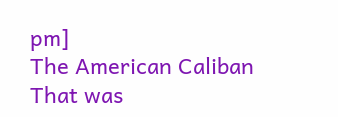pm]
The American Caliban
That was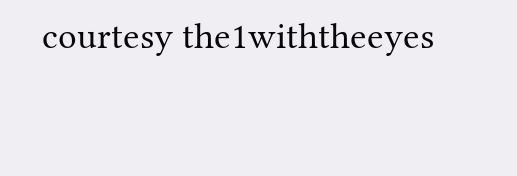courtesy the1withtheeyes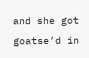and she got goatse’d in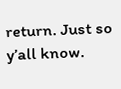return. Just so y’all know.